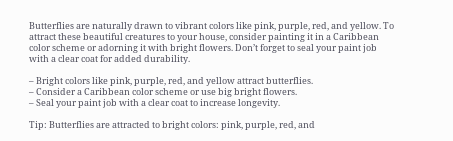Butterflies are naturally drawn to vibrant colors like pink, purple, red, and yellow. To attract these beautiful creatures to your house, consider painting it in a Caribbean color scheme or adorning it with bright flowers. Don’t forget to seal your paint job with a clear coat for added durability.

– Bright colors like pink, purple, red, and yellow attract butterflies.
– Consider a Caribbean color scheme or use big bright flowers.
– Seal your paint job with a clear coat to increase longevity.

Tip: Butterflies are attracted to bright colors: pink, purple, red, and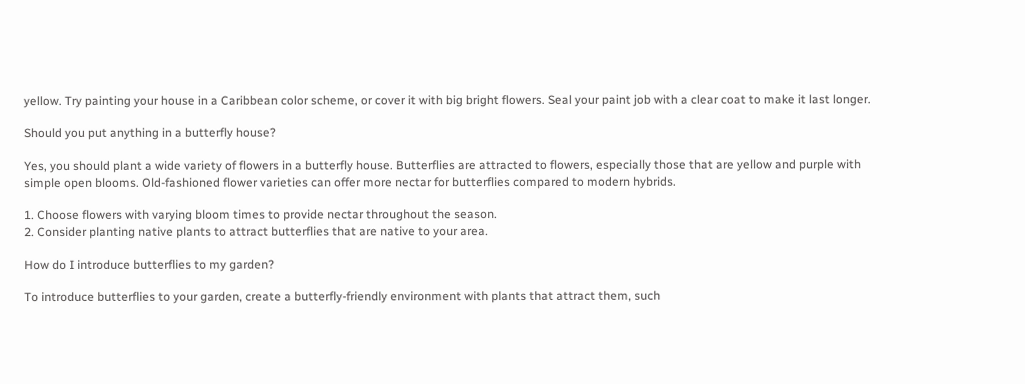yellow. Try painting your house in a Caribbean color scheme, or cover it with big bright flowers. Seal your paint job with a clear coat to make it last longer.

Should you put anything in a butterfly house?

Yes, you should plant a wide variety of flowers in a butterfly house. Butterflies are attracted to flowers, especially those that are yellow and purple with simple open blooms. Old-fashioned flower varieties can offer more nectar for butterflies compared to modern hybrids.

1. Choose flowers with varying bloom times to provide nectar throughout the season.
2. Consider planting native plants to attract butterflies that are native to your area.

How do I introduce butterflies to my garden?

To introduce butterflies to your garden, create a butterfly-friendly environment with plants that attract them, such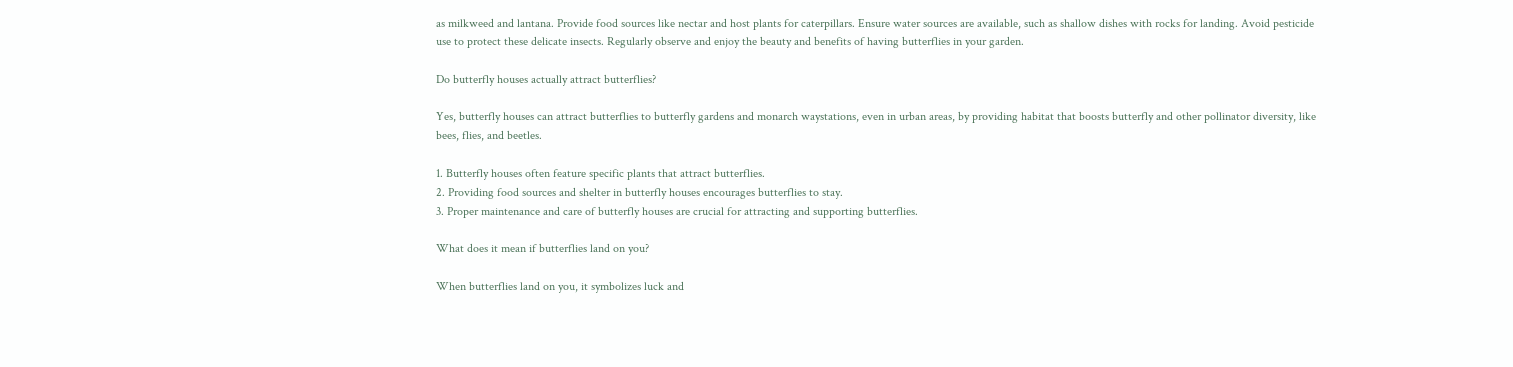as milkweed and lantana. Provide food sources like nectar and host plants for caterpillars. Ensure water sources are available, such as shallow dishes with rocks for landing. Avoid pesticide use to protect these delicate insects. Regularly observe and enjoy the beauty and benefits of having butterflies in your garden.

Do butterfly houses actually attract butterflies?

Yes, butterfly houses can attract butterflies to butterfly gardens and monarch waystations, even in urban areas, by providing habitat that boosts butterfly and other pollinator diversity, like bees, flies, and beetles.

1. Butterfly houses often feature specific plants that attract butterflies.
2. Providing food sources and shelter in butterfly houses encourages butterflies to stay.
3. Proper maintenance and care of butterfly houses are crucial for attracting and supporting butterflies.

What does it mean if butterflies land on you?

When butterflies land on you, it symbolizes luck and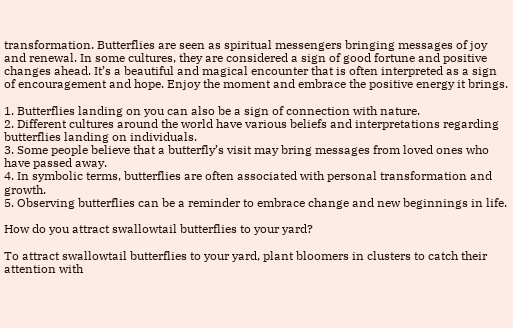transformation. Butterflies are seen as spiritual messengers bringing messages of joy and renewal. In some cultures, they are considered a sign of good fortune and positive changes ahead. It’s a beautiful and magical encounter that is often interpreted as a sign of encouragement and hope. Enjoy the moment and embrace the positive energy it brings.

1. Butterflies landing on you can also be a sign of connection with nature.
2. Different cultures around the world have various beliefs and interpretations regarding butterflies landing on individuals.
3. Some people believe that a butterfly’s visit may bring messages from loved ones who have passed away.
4. In symbolic terms, butterflies are often associated with personal transformation and growth.
5. Observing butterflies can be a reminder to embrace change and new beginnings in life.

How do you attract swallowtail butterflies to your yard?

To attract swallowtail butterflies to your yard, plant bloomers in clusters to catch their attention with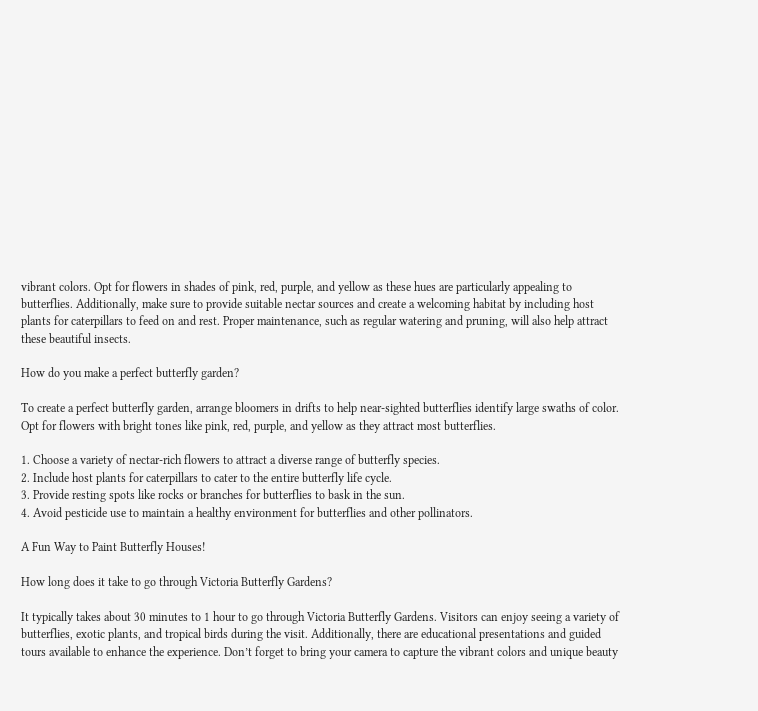vibrant colors. Opt for flowers in shades of pink, red, purple, and yellow as these hues are particularly appealing to butterflies. Additionally, make sure to provide suitable nectar sources and create a welcoming habitat by including host plants for caterpillars to feed on and rest. Proper maintenance, such as regular watering and pruning, will also help attract these beautiful insects.

How do you make a perfect butterfly garden?

To create a perfect butterfly garden, arrange bloomers in drifts to help near-sighted butterflies identify large swaths of color. Opt for flowers with bright tones like pink, red, purple, and yellow as they attract most butterflies.

1. Choose a variety of nectar-rich flowers to attract a diverse range of butterfly species.
2. Include host plants for caterpillars to cater to the entire butterfly life cycle.
3. Provide resting spots like rocks or branches for butterflies to bask in the sun.
4. Avoid pesticide use to maintain a healthy environment for butterflies and other pollinators.

A Fun Way to Paint Butterfly Houses!

How long does it take to go through Victoria Butterfly Gardens?

It typically takes about 30 minutes to 1 hour to go through Victoria Butterfly Gardens. Visitors can enjoy seeing a variety of butterflies, exotic plants, and tropical birds during the visit. Additionally, there are educational presentations and guided tours available to enhance the experience. Don’t forget to bring your camera to capture the vibrant colors and unique beauty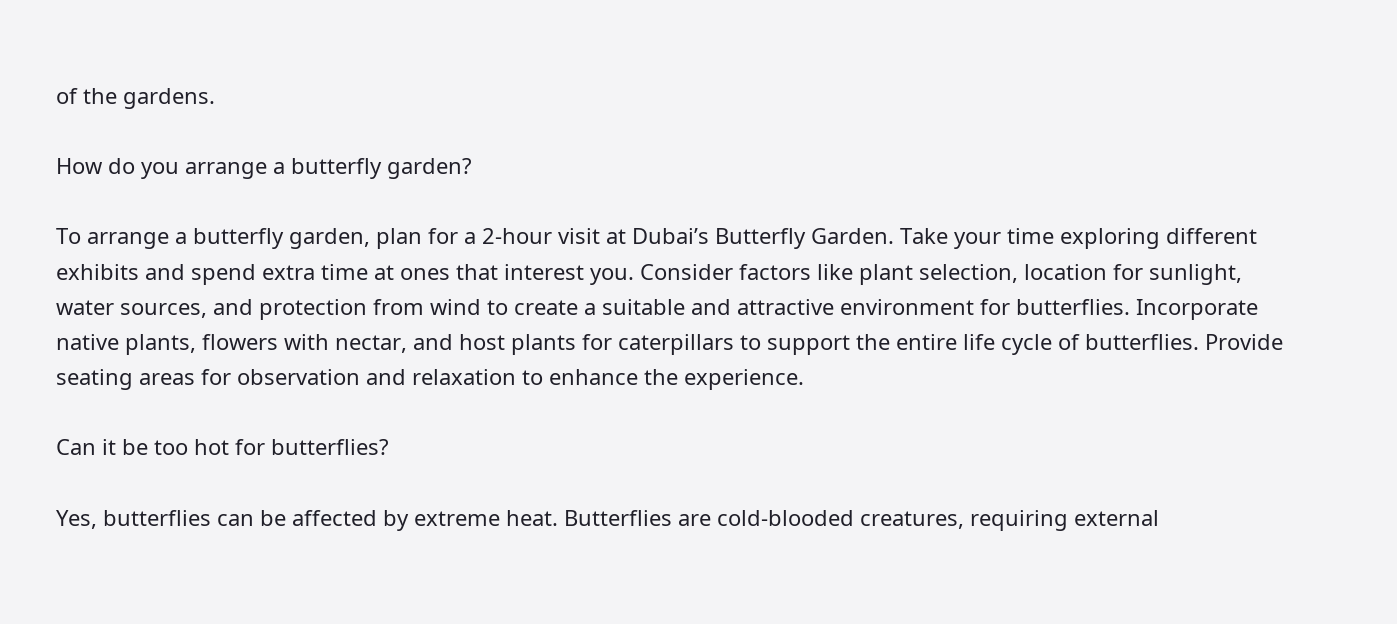of the gardens.

How do you arrange a butterfly garden?

To arrange a butterfly garden, plan for a 2-hour visit at Dubai’s Butterfly Garden. Take your time exploring different exhibits and spend extra time at ones that interest you. Consider factors like plant selection, location for sunlight, water sources, and protection from wind to create a suitable and attractive environment for butterflies. Incorporate native plants, flowers with nectar, and host plants for caterpillars to support the entire life cycle of butterflies. Provide seating areas for observation and relaxation to enhance the experience.

Can it be too hot for butterflies?

Yes, butterflies can be affected by extreme heat. Butterflies are cold-blooded creatures, requiring external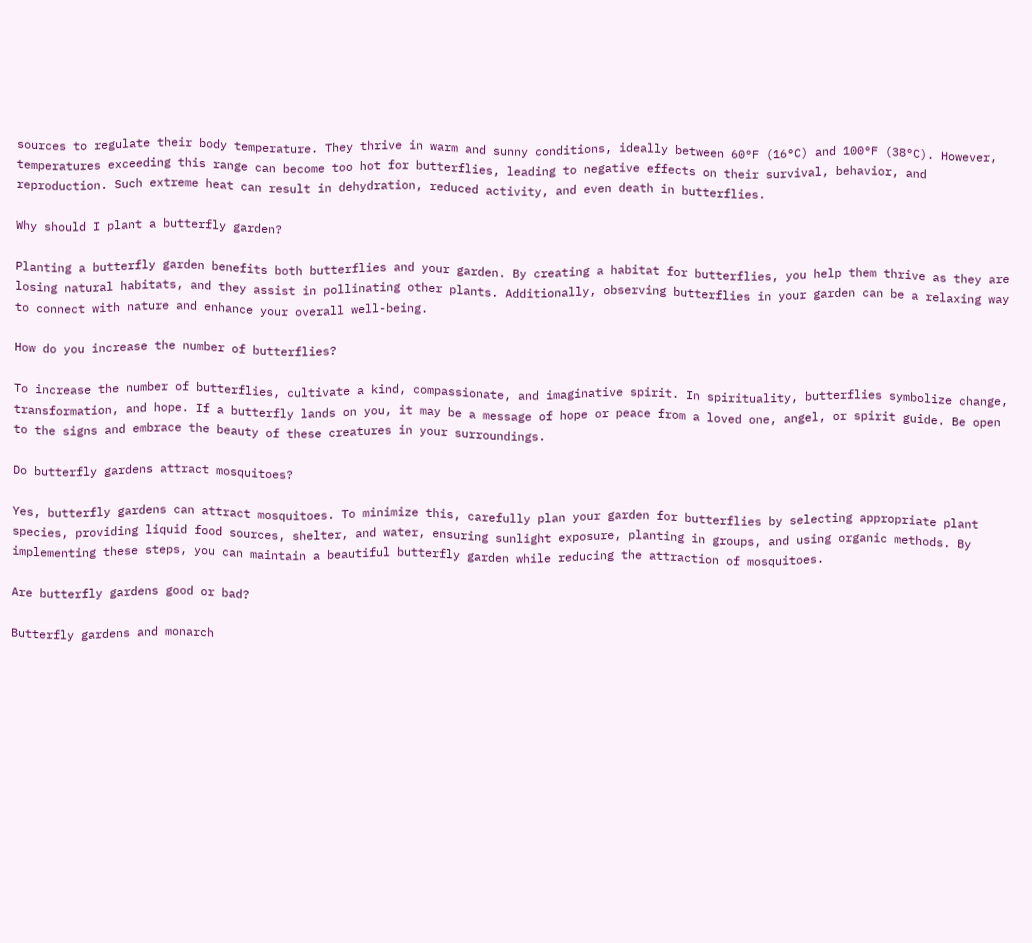sources to regulate their body temperature. They thrive in warm and sunny conditions, ideally between 60°F (16°C) and 100°F (38°C). However, temperatures exceeding this range can become too hot for butterflies, leading to negative effects on their survival, behavior, and reproduction. Such extreme heat can result in dehydration, reduced activity, and even death in butterflies.

Why should I plant a butterfly garden?

Planting a butterfly garden benefits both butterflies and your garden. By creating a habitat for butterflies, you help them thrive as they are losing natural habitats, and they assist in pollinating other plants. Additionally, observing butterflies in your garden can be a relaxing way to connect with nature and enhance your overall well-being.

How do you increase the number of butterflies?

To increase the number of butterflies, cultivate a kind, compassionate, and imaginative spirit. In spirituality, butterflies symbolize change, transformation, and hope. If a butterfly lands on you, it may be a message of hope or peace from a loved one, angel, or spirit guide. Be open to the signs and embrace the beauty of these creatures in your surroundings.

Do butterfly gardens attract mosquitoes?

Yes, butterfly gardens can attract mosquitoes. To minimize this, carefully plan your garden for butterflies by selecting appropriate plant species, providing liquid food sources, shelter, and water, ensuring sunlight exposure, planting in groups, and using organic methods. By implementing these steps, you can maintain a beautiful butterfly garden while reducing the attraction of mosquitoes.

Are butterfly gardens good or bad?

Butterfly gardens and monarch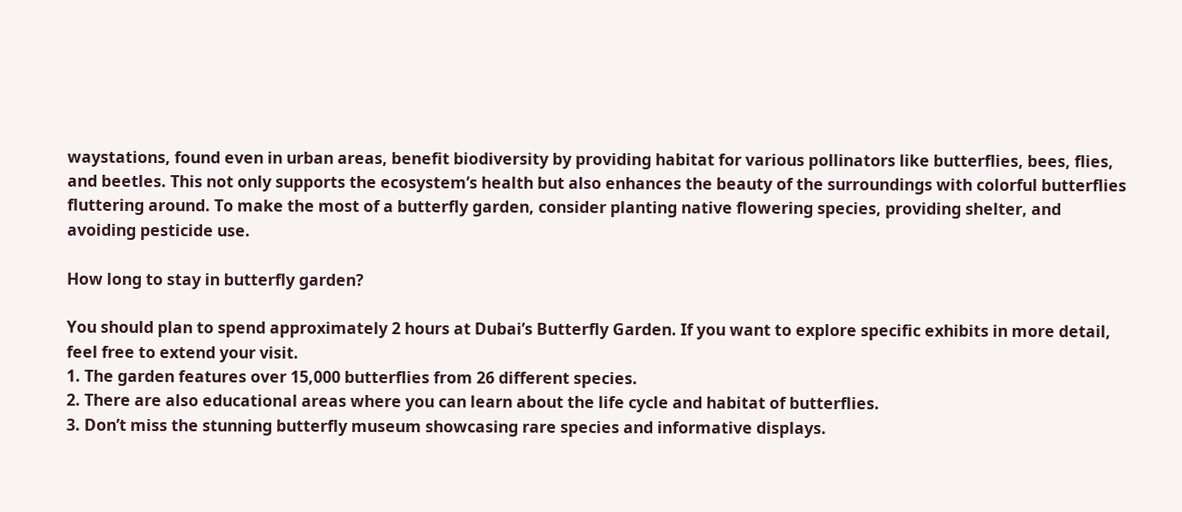waystations, found even in urban areas, benefit biodiversity by providing habitat for various pollinators like butterflies, bees, flies, and beetles. This not only supports the ecosystem’s health but also enhances the beauty of the surroundings with colorful butterflies fluttering around. To make the most of a butterfly garden, consider planting native flowering species, providing shelter, and avoiding pesticide use.

How long to stay in butterfly garden?

You should plan to spend approximately 2 hours at Dubai’s Butterfly Garden. If you want to explore specific exhibits in more detail, feel free to extend your visit.
1. The garden features over 15,000 butterflies from 26 different species.
2. There are also educational areas where you can learn about the life cycle and habitat of butterflies.
3. Don’t miss the stunning butterfly museum showcasing rare species and informative displays.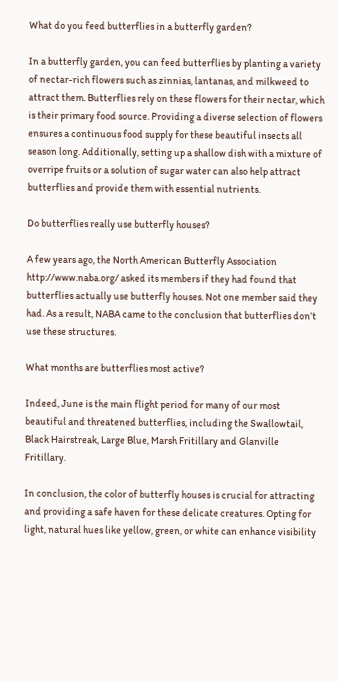What do you feed butterflies in a butterfly garden?

In a butterfly garden, you can feed butterflies by planting a variety of nectar-rich flowers such as zinnias, lantanas, and milkweed to attract them. Butterflies rely on these flowers for their nectar, which is their primary food source. Providing a diverse selection of flowers ensures a continuous food supply for these beautiful insects all season long. Additionally, setting up a shallow dish with a mixture of overripe fruits or a solution of sugar water can also help attract butterflies and provide them with essential nutrients.

Do butterflies really use butterfly houses?

A few years ago, the North American Butterfly Association http://www.naba.org/ asked its members if they had found that butterflies actually use butterfly houses. Not one member said they had. As a result, NABA came to the conclusion that butterflies don’t use these structures.

What months are butterflies most active?

Indeed, June is the main flight period for many of our most beautiful and threatened butterflies, including the Swallowtail, Black Hairstreak, Large Blue, Marsh Fritillary and Glanville Fritillary.

In conclusion, the color of butterfly houses is crucial for attracting and providing a safe haven for these delicate creatures. Opting for light, natural hues like yellow, green, or white can enhance visibility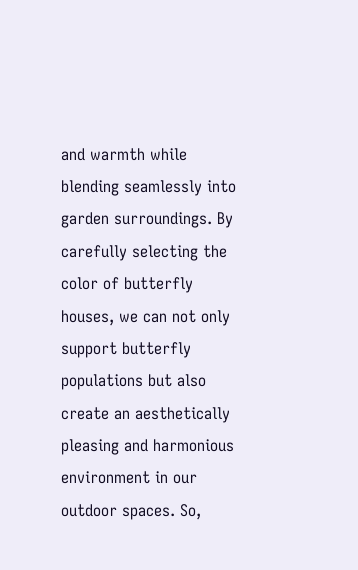and warmth while blending seamlessly into garden surroundings. By carefully selecting the color of butterfly houses, we can not only support butterfly populations but also create an aesthetically pleasing and harmonious environment in our outdoor spaces. So,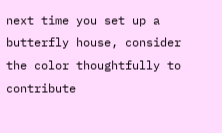next time you set up a butterfly house, consider the color thoughtfully to contribute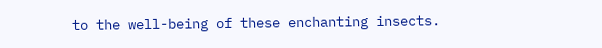to the well-being of these enchanting insects.